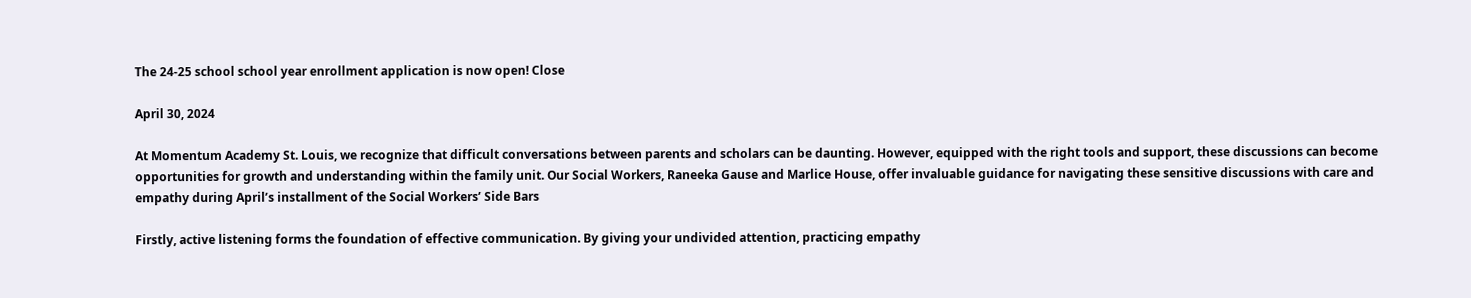The 24-25 school school year enrollment application is now open! Close

April 30, 2024

At Momentum Academy St. Louis, we recognize that difficult conversations between parents and scholars can be daunting. However, equipped with the right tools and support, these discussions can become opportunities for growth and understanding within the family unit. Our Social Workers, Raneeka Gause and Marlice House, offer invaluable guidance for navigating these sensitive discussions with care and empathy during April’s installment of the Social Workers’ Side Bars

Firstly, active listening forms the foundation of effective communication. By giving your undivided attention, practicing empathy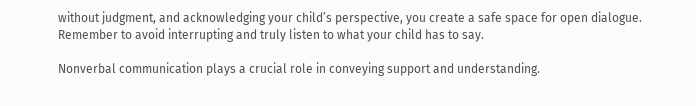without judgment, and acknowledging your child’s perspective, you create a safe space for open dialogue. Remember to avoid interrupting and truly listen to what your child has to say.

Nonverbal communication plays a crucial role in conveying support and understanding.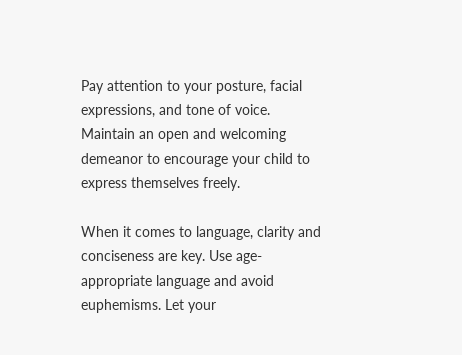Pay attention to your posture, facial expressions, and tone of voice. Maintain an open and welcoming demeanor to encourage your child to express themselves freely.

When it comes to language, clarity and conciseness are key. Use age-appropriate language and avoid euphemisms. Let your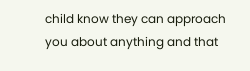child know they can approach you about anything and that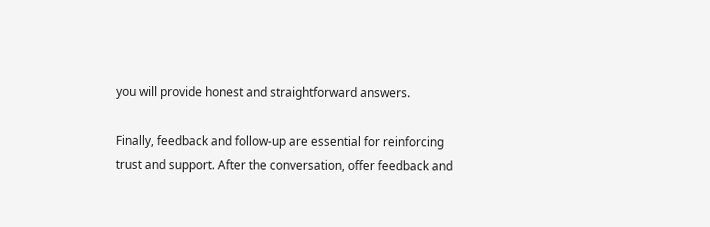you will provide honest and straightforward answers.

Finally, feedback and follow-up are essential for reinforcing trust and support. After the conversation, offer feedback and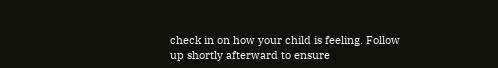check in on how your child is feeling. Follow up shortly afterward to ensure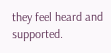they feel heard and supported.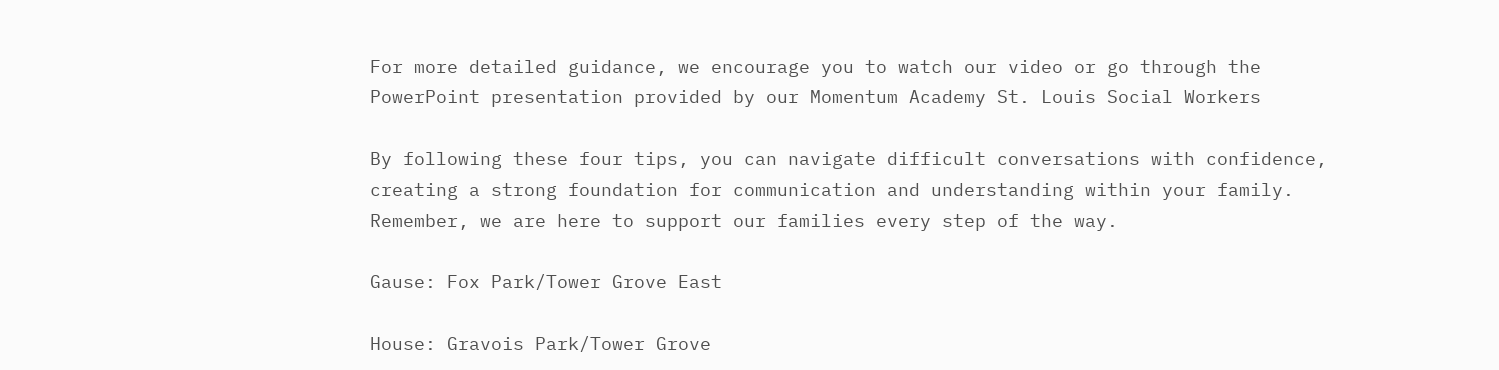For more detailed guidance, we encourage you to watch our video or go through the PowerPoint presentation provided by our Momentum Academy St. Louis Social Workers

By following these four tips, you can navigate difficult conversations with confidence, creating a strong foundation for communication and understanding within your family. Remember, we are here to support our families every step of the way.

Gause: Fox Park/Tower Grove East

House: Gravois Park/Tower Grove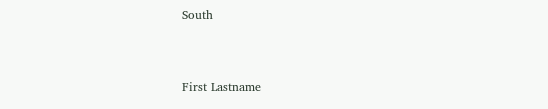South


First Lastname